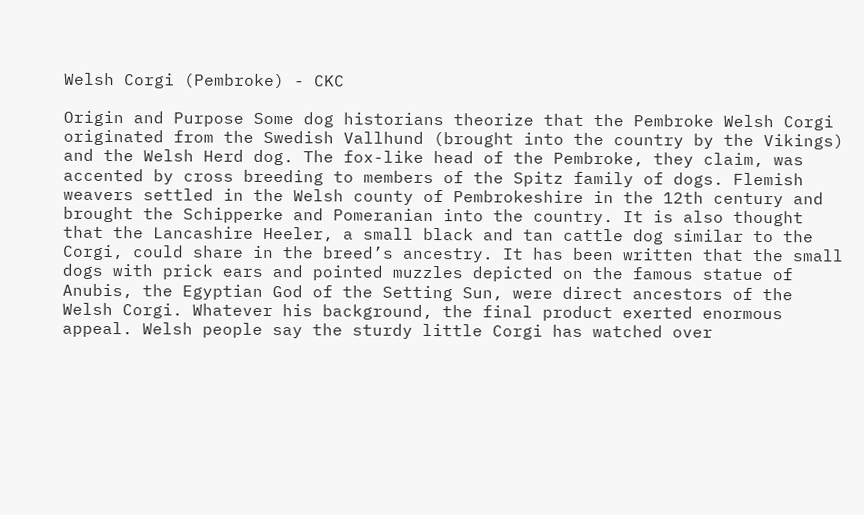Welsh Corgi (Pembroke) - CKC

Origin and Purpose Some dog historians theorize that the Pembroke Welsh Corgi originated from the Swedish Vallhund (brought into the country by the Vikings) and the Welsh Herd dog. The fox-like head of the Pembroke, they claim, was accented by cross breeding to members of the Spitz family of dogs. Flemish weavers settled in the Welsh county of Pembrokeshire in the 12th century and brought the Schipperke and Pomeranian into the country. It is also thought that the Lancashire Heeler, a small black and tan cattle dog similar to the Corgi, could share in the breed’s ancestry. It has been written that the small dogs with prick ears and pointed muzzles depicted on the famous statue of Anubis, the Egyptian God of the Setting Sun, were direct ancestors of the Welsh Corgi. Whatever his background, the final product exerted enormous appeal. Welsh people say the sturdy little Corgi has watched over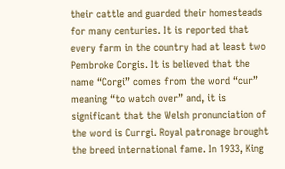their cattle and guarded their homesteads for many centuries. It is reported that every farm in the country had at least two Pembroke Corgis. It is believed that the name “Corgi” comes from the word “cur” meaning “to watch over” and, it is significant that the Welsh pronunciation of the word is Currgi. Royal patronage brought the breed international fame. In 1933, King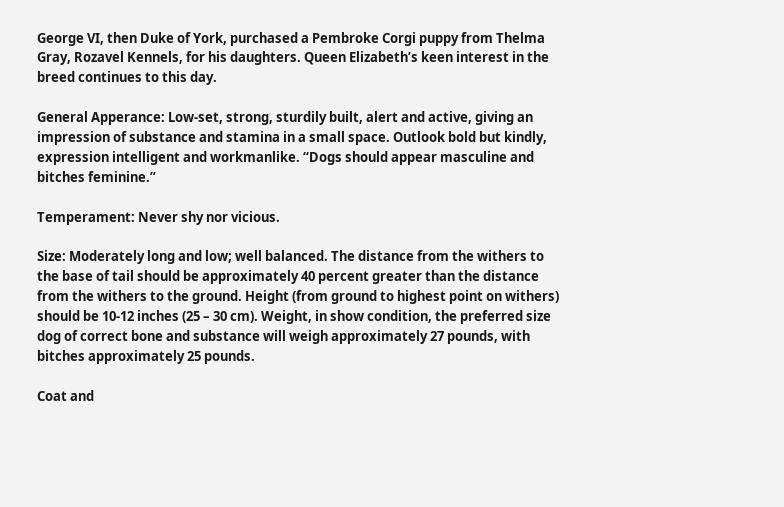George VI, then Duke of York, purchased a Pembroke Corgi puppy from Thelma Gray, Rozavel Kennels, for his daughters. Queen Elizabeth’s keen interest in the breed continues to this day.

General Apperance: Low-set, strong, sturdily built, alert and active, giving an impression of substance and stamina in a small space. Outlook bold but kindly, expression intelligent and workmanlike. “Dogs should appear masculine and bitches feminine.”

Temperament: Never shy nor vicious.

Size: Moderately long and low; well balanced. The distance from the withers to the base of tail should be approximately 40 percent greater than the distance from the withers to the ground. Height (from ground to highest point on withers) should be 10-12 inches (25 – 30 cm). Weight, in show condition, the preferred size dog of correct bone and substance will weigh approximately 27 pounds, with bitches approximately 25 pounds.

Coat and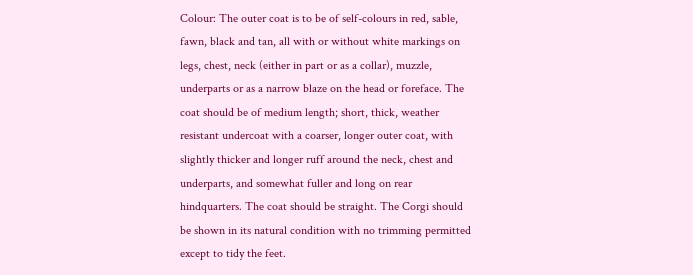Colour: The outer coat is to be of self-colours in red, sable, fawn, black and tan, all with or without white markings on legs, chest, neck (either in part or as a collar), muzzle, underparts or as a narrow blaze on the head or foreface. The coat should be of medium length; short, thick, weather resistant undercoat with a coarser, longer outer coat, with slightly thicker and longer ruff around the neck, chest and underparts, and somewhat fuller and long on rear hindquarters. The coat should be straight. The Corgi should be shown in its natural condition with no trimming permitted except to tidy the feet.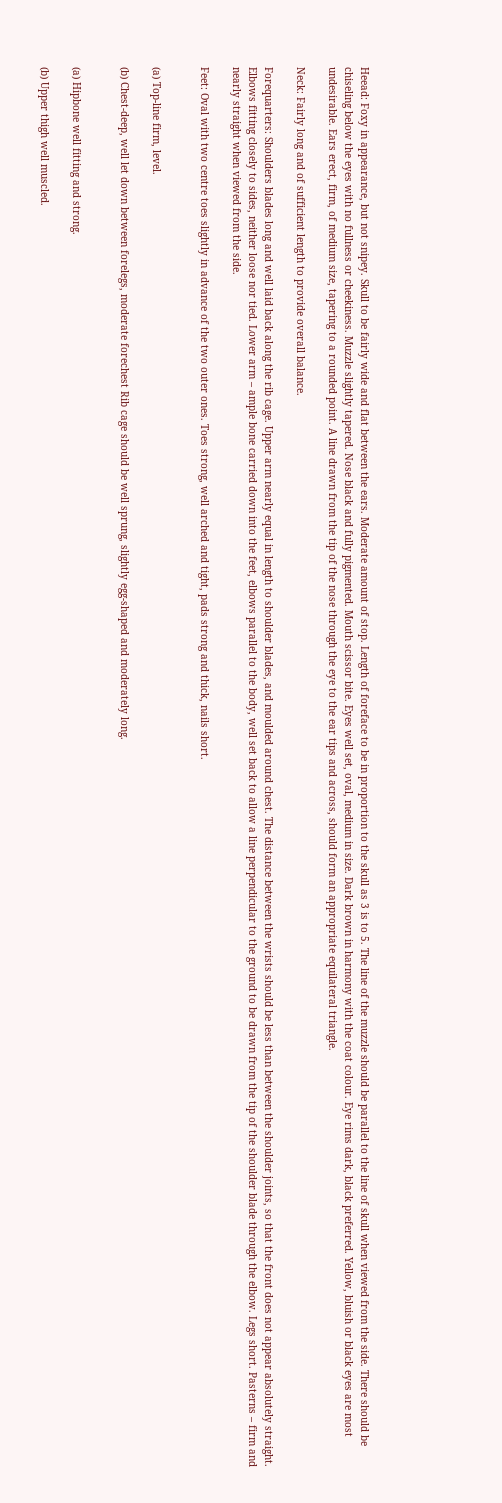Heead: Foxy in appearance, but not snipey. Skull to be fairly wide and flat between the ears. Moderate amount of stop. Length of foreface to be in proportion to the skull as 3 is to 5. The line of the muzzle should be parallel to the line of skull when viewed from the side. There should be chiseling below the eyes with no fullness or cheekiness. Muzzle slightly tapered. Nose black and fully pigmented. Mouth scissor bite. Eyes well set, oval, medium in size. Dark brown in harmony with the coat colour. Eye rims dark, black preferred. Yellow, bluish or black eyes are most undesirable. Ears erect, firm, of medium size, tapering to a rounded point. A line drawn from the tip of the nose through the eye to the ear tips and across, should form an appropriate equilateral triangle.

Neck: Fairly long and of sufficient length to provide overall balance.

Forequarters: Shoulders blades long and well laid back along the rib cage. Upper arm nearly equal in length to shoulder blades, and moulded around chest. The distance between the wrists should be less than between the shoulder joints, so that the front does not appear absolutely straight. Elbows fitting closely to sides, neither loose nor tied. Lower arm – ample bone carried down into the feet, elbows parallel to the body, well set back to allow a line perpendicular to the ground to be drawn from the tip of the shoulder blade through the elbow. Legs short. Pasterns – firm and nearly straight when viewed from the side.

Feet: Oval with two centre toes slightly in advance of the two outer ones. Toes strong, well arched and tight, pads strong and thick, nails short.


(a) Top-line firm, level.

(b) Chest-deep, well let down between forelegs, moderate forechest Rib cage should be well sprung, slightly egg-shaped and moderately long.


(a) Hipbone well fitting and strong.

(b) Upper thigh well muscled.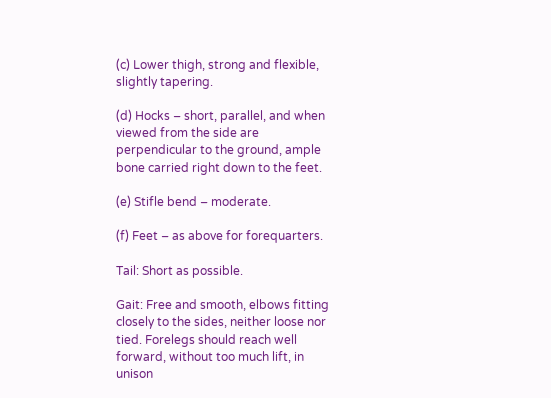(c) Lower thigh, strong and flexible, slightly tapering.

(d) Hocks – short, parallel, and when viewed from the side are perpendicular to the ground, ample bone carried right down to the feet.

(e) Stifle bend – moderate.

(f) Feet – as above for forequarters.

Tail: Short as possible.

Gait: Free and smooth, elbows fitting closely to the sides, neither loose nor tied. Forelegs should reach well forward, without too much lift, in unison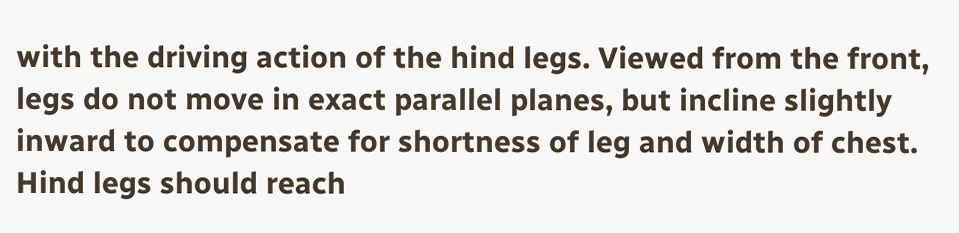with the driving action of the hind legs. Viewed from the front, legs do not move in exact parallel planes, but incline slightly inward to compensate for shortness of leg and width of chest. Hind legs should reach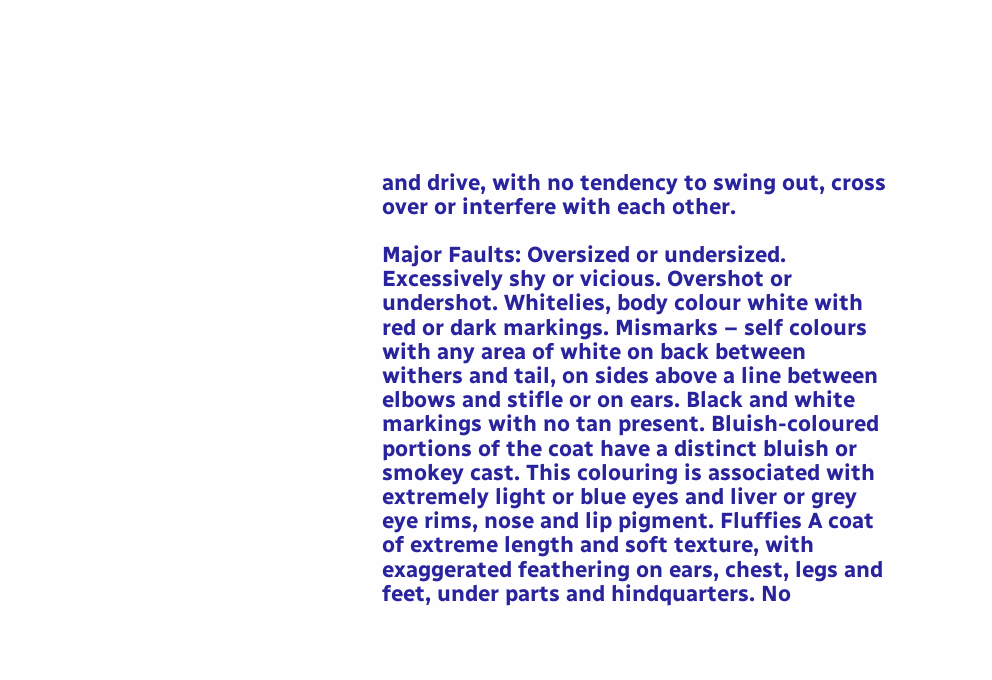and drive, with no tendency to swing out, cross over or interfere with each other.

Major Faults: Oversized or undersized. Excessively shy or vicious. Overshot or undershot. Whitelies, body colour white with red or dark markings. Mismarks – self colours with any area of white on back between withers and tail, on sides above a line between elbows and stifle or on ears. Black and white markings with no tan present. Bluish-coloured portions of the coat have a distinct bluish or smokey cast. This colouring is associated with extremely light or blue eyes and liver or grey eye rims, nose and lip pigment. Fluffies A coat of extreme length and soft texture, with exaggerated feathering on ears, chest, legs and feet, under parts and hindquarters. No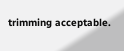trimming acceptable.